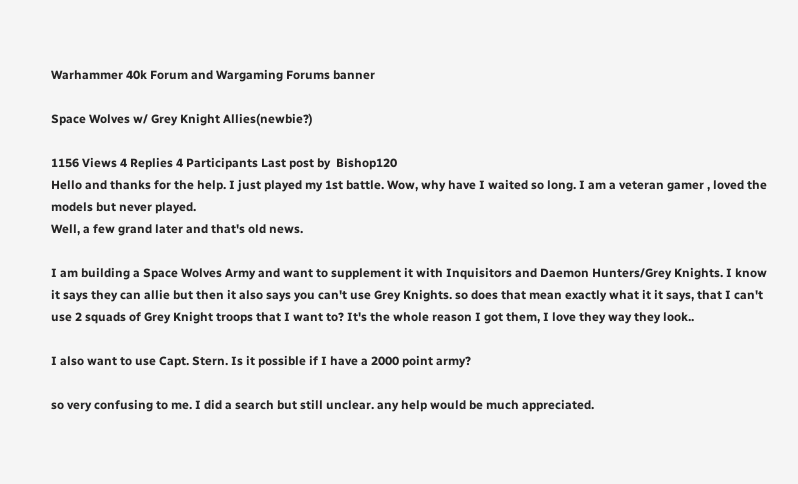Warhammer 40k Forum and Wargaming Forums banner

Space Wolves w/ Grey Knight Allies(newbie?)

1156 Views 4 Replies 4 Participants Last post by  Bishop120
Hello and thanks for the help. I just played my 1st battle. Wow, why have I waited so long. I am a veteran gamer , loved the models but never played.
Well, a few grand later and that's old news.

I am building a Space Wolves Army and want to supplement it with Inquisitors and Daemon Hunters/Grey Knights. I know it says they can allie but then it also says you can't use Grey Knights. so does that mean exactly what it it says, that I can't use 2 squads of Grey Knight troops that I want to? It's the whole reason I got them, I love they way they look..

I also want to use Capt. Stern. Is it possible if I have a 2000 point army?

so very confusing to me. I did a search but still unclear. any help would be much appreciated.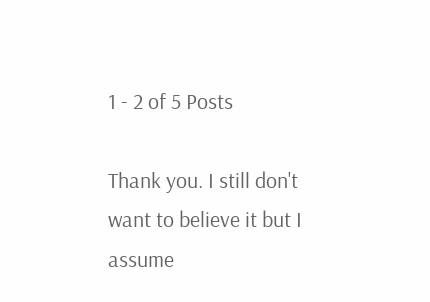1 - 2 of 5 Posts

Thank you. I still don't want to believe it but I assume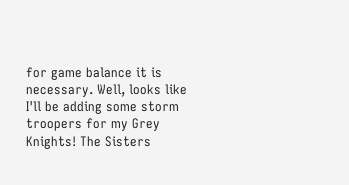for game balance it is necessary. Well, looks like I'll be adding some storm troopers for my Grey Knights! The Sisters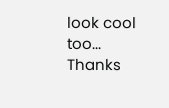look cool too...
Thanks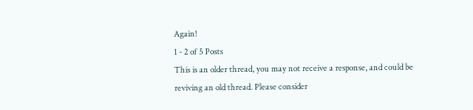Again!
1 - 2 of 5 Posts
This is an older thread, you may not receive a response, and could be reviving an old thread. Please consider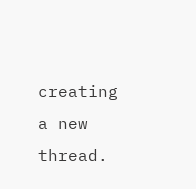creating a new thread.